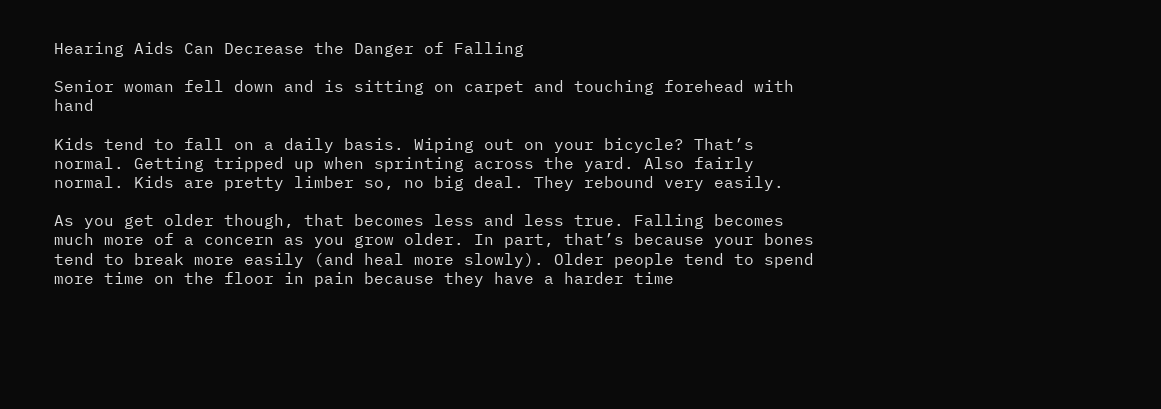Hearing Aids Can Decrease the Danger of Falling

Senior woman fell down and is sitting on carpet and touching forehead with hand

Kids tend to fall on a daily basis. Wiping out on your bicycle? That’s normal. Getting tripped up when sprinting across the yard. Also fairly normal. Kids are pretty limber so, no big deal. They rebound very easily.

As you get older though, that becomes less and less true. Falling becomes much more of a concern as you grow older. In part, that’s because your bones tend to break more easily (and heal more slowly). Older people tend to spend more time on the floor in pain because they have a harder time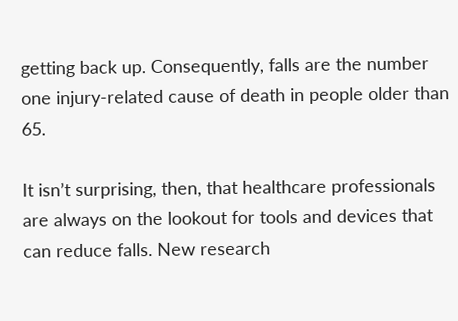getting back up. Consequently, falls are the number one injury-related cause of death in people older than 65.

It isn’t surprising, then, that healthcare professionals are always on the lookout for tools and devices that can reduce falls. New research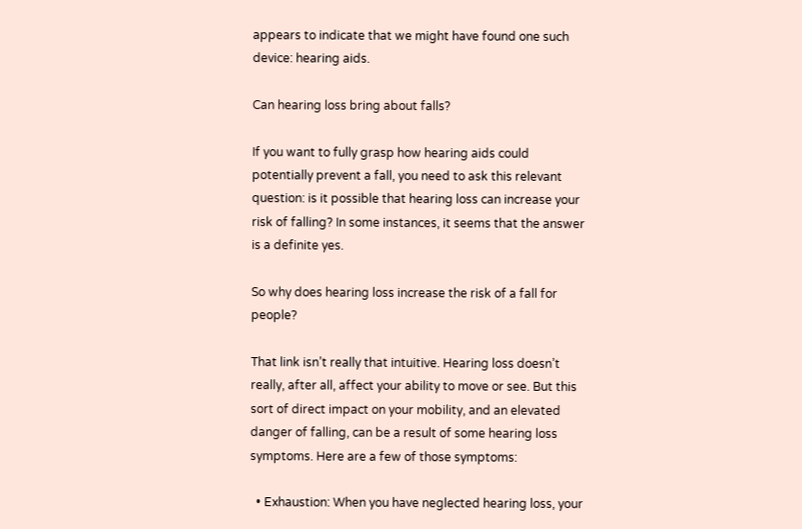appears to indicate that we might have found one such device: hearing aids.

Can hearing loss bring about falls?

If you want to fully grasp how hearing aids could potentially prevent a fall, you need to ask this relevant question: is it possible that hearing loss can increase your risk of falling? In some instances, it seems that the answer is a definite yes.

So why does hearing loss increase the risk of a fall for people?

That link isn’t really that intuitive. Hearing loss doesn’t really, after all, affect your ability to move or see. But this sort of direct impact on your mobility, and an elevated danger of falling, can be a result of some hearing loss symptoms. Here are a few of those symptoms:

  • Exhaustion: When you have neglected hearing loss, your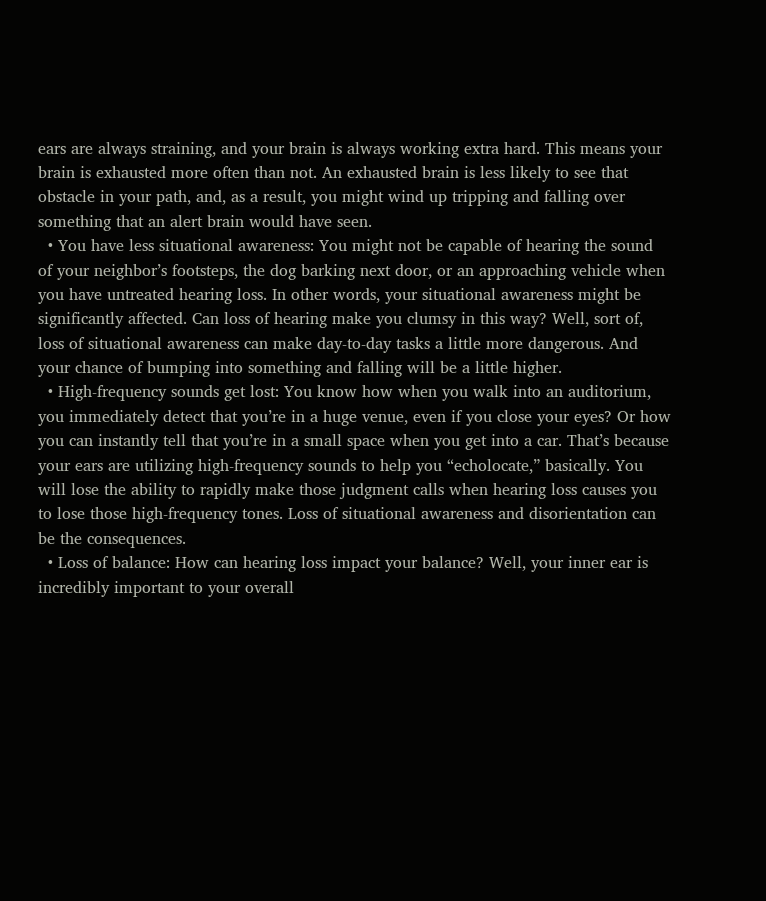ears are always straining, and your brain is always working extra hard. This means your brain is exhausted more often than not. An exhausted brain is less likely to see that obstacle in your path, and, as a result, you might wind up tripping and falling over something that an alert brain would have seen.
  • You have less situational awareness: You might not be capable of hearing the sound of your neighbor’s footsteps, the dog barking next door, or an approaching vehicle when you have untreated hearing loss. In other words, your situational awareness might be significantly affected. Can loss of hearing make you clumsy in this way? Well, sort of, loss of situational awareness can make day-to-day tasks a little more dangerous. And your chance of bumping into something and falling will be a little higher.
  • High-frequency sounds get lost: You know how when you walk into an auditorium, you immediately detect that you’re in a huge venue, even if you close your eyes? Or how you can instantly tell that you’re in a small space when you get into a car. That’s because your ears are utilizing high-frequency sounds to help you “echolocate,” basically. You will lose the ability to rapidly make those judgment calls when hearing loss causes you to lose those high-frequency tones. Loss of situational awareness and disorientation can be the consequences.
  • Loss of balance: How can hearing loss impact your balance? Well, your inner ear is incredibly important to your overall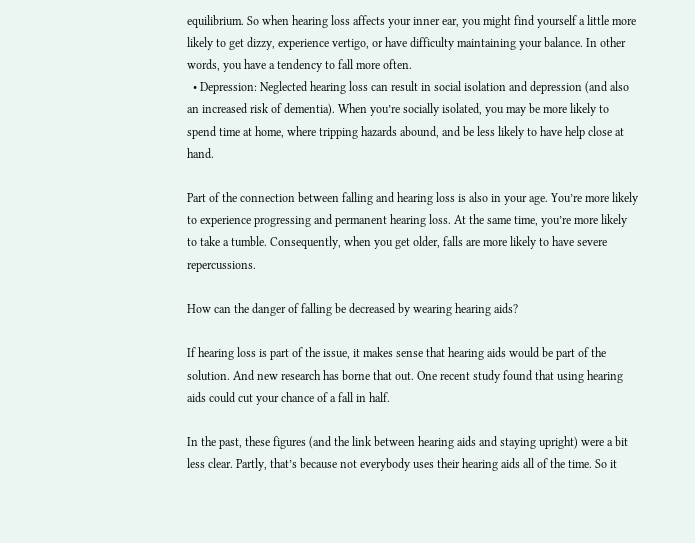equilibrium. So when hearing loss affects your inner ear, you might find yourself a little more likely to get dizzy, experience vertigo, or have difficulty maintaining your balance. In other words, you have a tendency to fall more often.
  • Depression: Neglected hearing loss can result in social isolation and depression (and also an increased risk of dementia). When you’re socially isolated, you may be more likely to spend time at home, where tripping hazards abound, and be less likely to have help close at hand.

Part of the connection between falling and hearing loss is also in your age. You’re more likely to experience progressing and permanent hearing loss. At the same time, you’re more likely to take a tumble. Consequently, when you get older, falls are more likely to have severe repercussions.

How can the danger of falling be decreased by wearing hearing aids?

If hearing loss is part of the issue, it makes sense that hearing aids would be part of the solution. And new research has borne that out. One recent study found that using hearing aids could cut your chance of a fall in half.

In the past, these figures (and the link between hearing aids and staying upright) were a bit less clear. Partly, that’s because not everybody uses their hearing aids all of the time. So it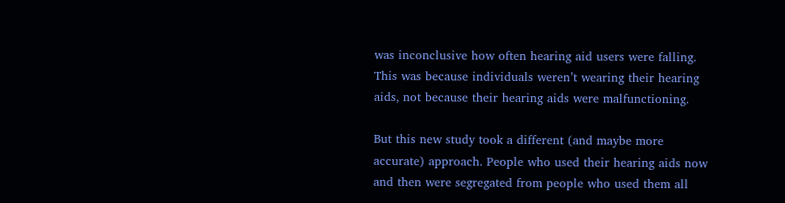was inconclusive how often hearing aid users were falling. This was because individuals weren’t wearing their hearing aids, not because their hearing aids were malfunctioning.

But this new study took a different (and maybe more accurate) approach. People who used their hearing aids now and then were segregated from people who used them all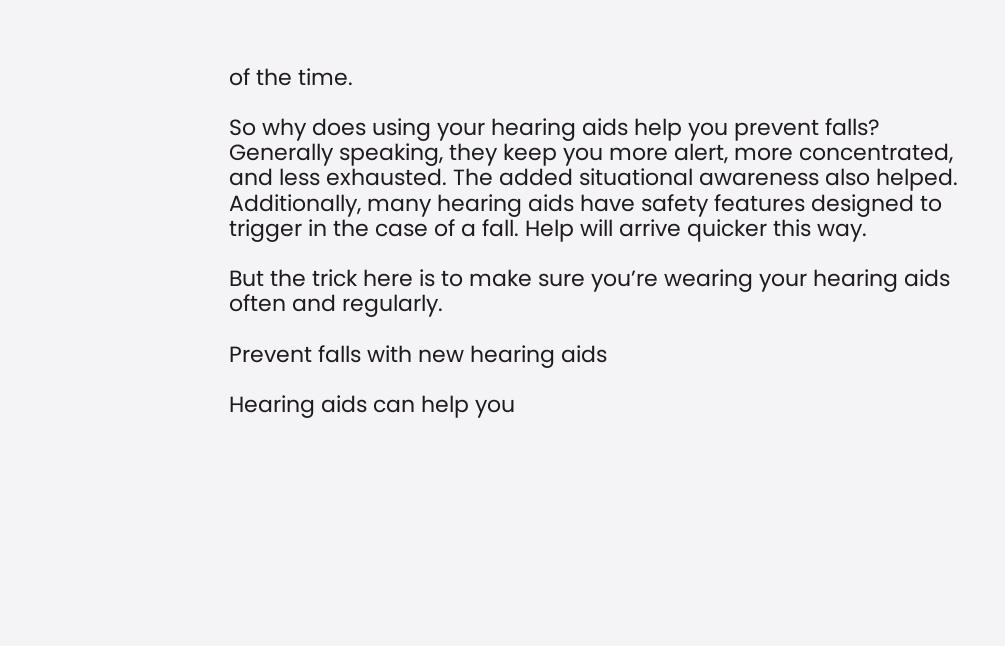of the time.

So why does using your hearing aids help you prevent falls? Generally speaking, they keep you more alert, more concentrated, and less exhausted. The added situational awareness also helped. Additionally, many hearing aids have safety features designed to trigger in the case of a fall. Help will arrive quicker this way.

But the trick here is to make sure you’re wearing your hearing aids often and regularly.

Prevent falls with new hearing aids

Hearing aids can help you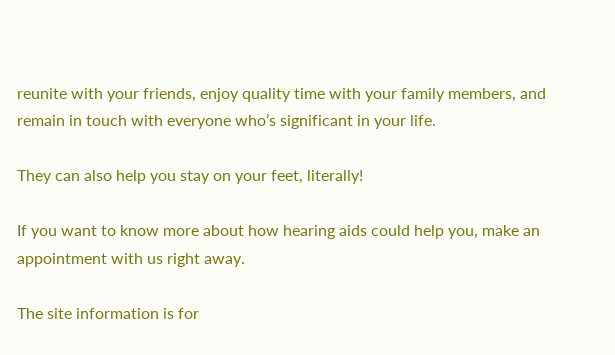reunite with your friends, enjoy quality time with your family members, and remain in touch with everyone who’s significant in your life.

They can also help you stay on your feet, literally!

If you want to know more about how hearing aids could help you, make an appointment with us right away.

The site information is for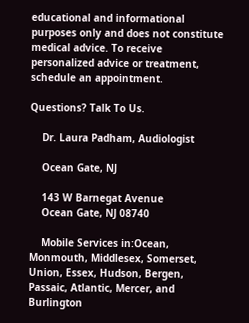educational and informational purposes only and does not constitute medical advice. To receive personalized advice or treatment, schedule an appointment.

Questions? Talk To Us.

    Dr. Laura Padham, Audiologist

    Ocean Gate, NJ

    143 W Barnegat Avenue
    Ocean Gate, NJ 08740

    Mobile Services in:Ocean, Monmouth, Middlesex, Somerset, Union, Essex, Hudson, Bergen, Passaic, Atlantic, Mercer, and Burlington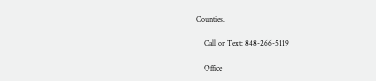Counties.

    Call or Text: 848-266-5119

    Office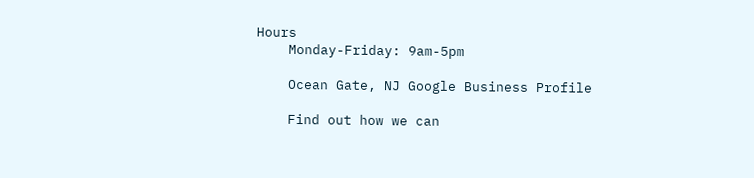Hours
    Monday-Friday: 9am-5pm

    Ocean Gate, NJ Google Business Profile

    Find out how we can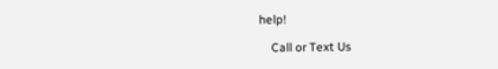help!

    Call or Text Us